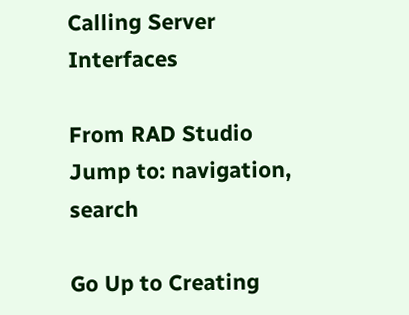Calling Server Interfaces

From RAD Studio
Jump to: navigation, search

Go Up to Creating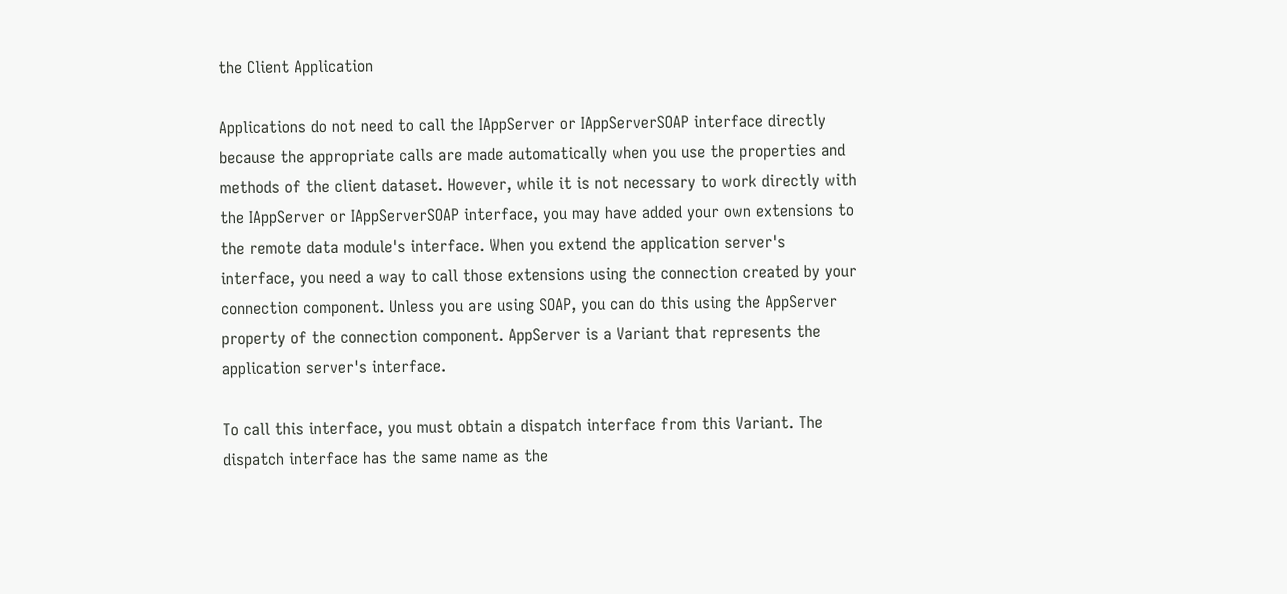the Client Application

Applications do not need to call the IAppServer or IAppServerSOAP interface directly because the appropriate calls are made automatically when you use the properties and methods of the client dataset. However, while it is not necessary to work directly with the IAppServer or IAppServerSOAP interface, you may have added your own extensions to the remote data module's interface. When you extend the application server's interface, you need a way to call those extensions using the connection created by your connection component. Unless you are using SOAP, you can do this using the AppServer property of the connection component. AppServer is a Variant that represents the application server's interface.

To call this interface, you must obtain a dispatch interface from this Variant. The dispatch interface has the same name as the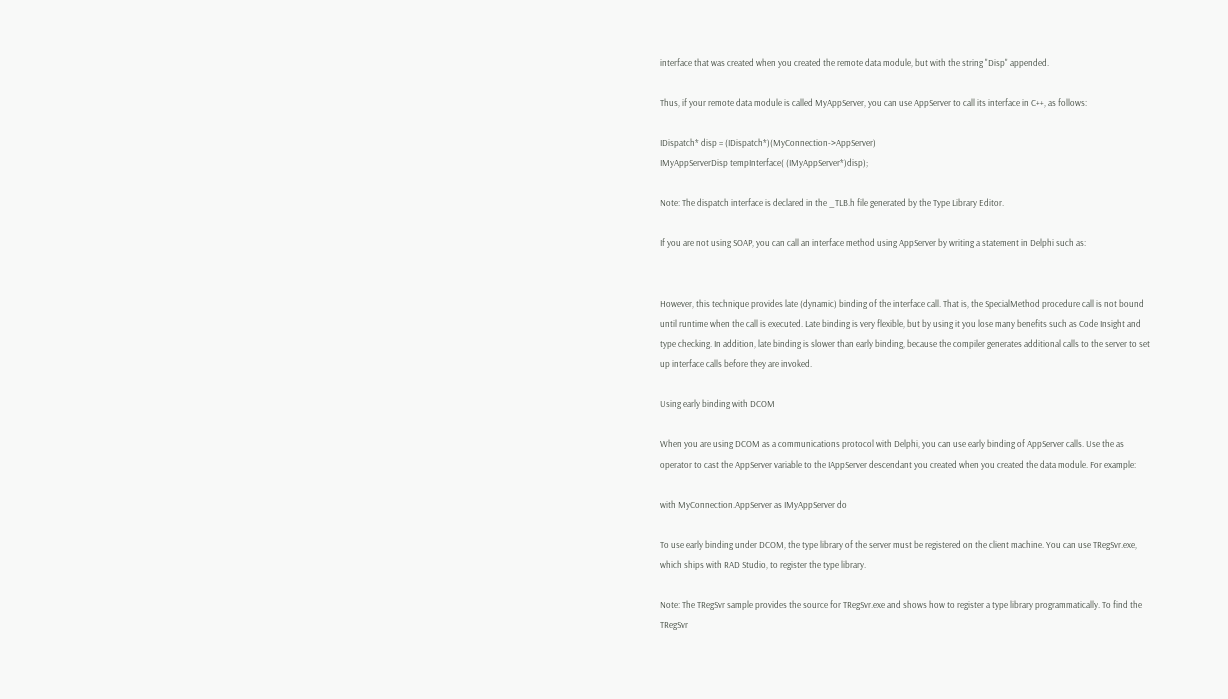interface that was created when you created the remote data module, but with the string "Disp" appended.

Thus, if your remote data module is called MyAppServer, you can use AppServer to call its interface in C++, as follows:

IDispatch* disp = (IDispatch*)(MyConnection->AppServer)
IMyAppServerDisp tempInterface( (IMyAppServer*)disp);

Note: The dispatch interface is declared in the _TLB.h file generated by the Type Library Editor.

If you are not using SOAP, you can call an interface method using AppServer by writing a statement in Delphi such as:


However, this technique provides late (dynamic) binding of the interface call. That is, the SpecialMethod procedure call is not bound until runtime when the call is executed. Late binding is very flexible, but by using it you lose many benefits such as Code Insight and type checking. In addition, late binding is slower than early binding, because the compiler generates additional calls to the server to set up interface calls before they are invoked.

Using early binding with DCOM

When you are using DCOM as a communications protocol with Delphi, you can use early binding of AppServer calls. Use the as operator to cast the AppServer variable to the IAppServer descendant you created when you created the data module. For example:

with MyConnection.AppServer as IMyAppServer do

To use early binding under DCOM, the type library of the server must be registered on the client machine. You can use TRegSvr.exe, which ships with RAD Studio, to register the type library.

Note: The TRegSvr sample provides the source for TRegSvr.exe and shows how to register a type library programmatically. To find the TRegSvr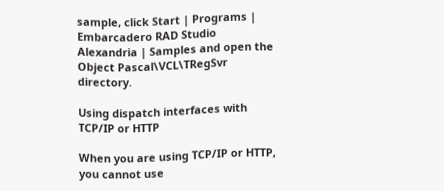sample, click Start | Programs | Embarcadero RAD Studio Alexandria | Samples and open the Object Pascal\VCL\TRegSvr directory.

Using dispatch interfaces with TCP/IP or HTTP

When you are using TCP/IP or HTTP, you cannot use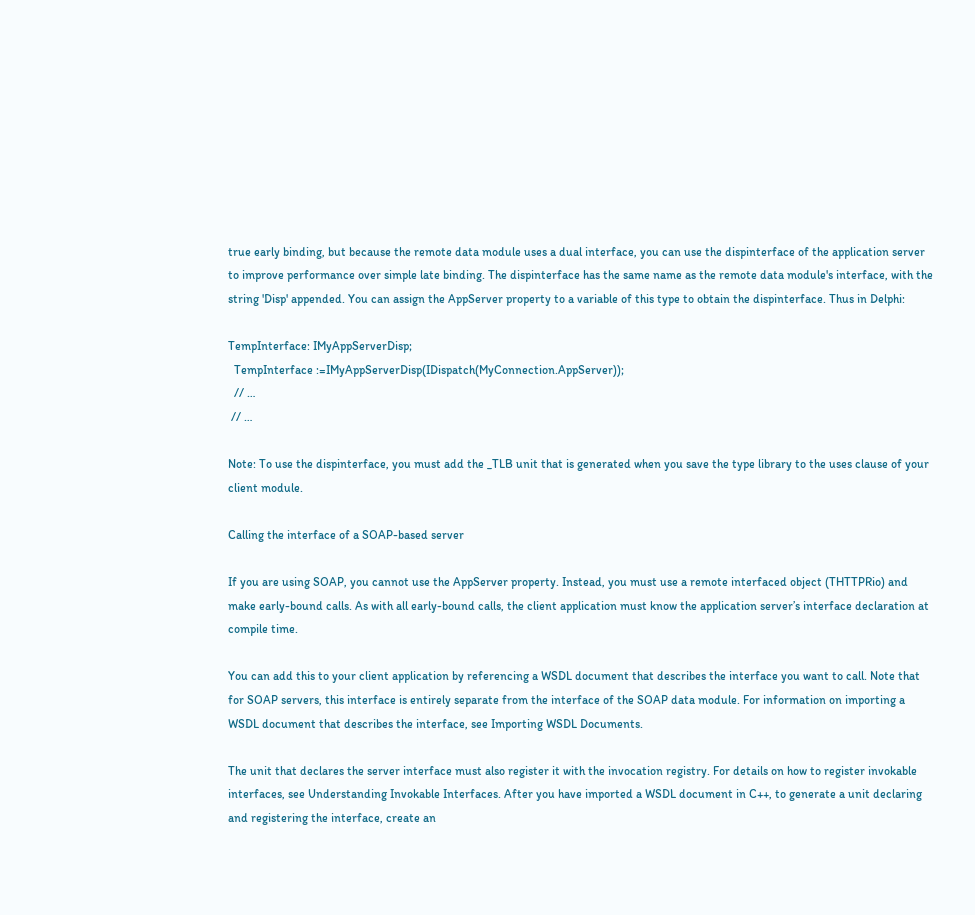true early binding, but because the remote data module uses a dual interface, you can use the dispinterface of the application server to improve performance over simple late binding. The dispinterface has the same name as the remote data module's interface, with the string 'Disp' appended. You can assign the AppServer property to a variable of this type to obtain the dispinterface. Thus in Delphi:

TempInterface: IMyAppServerDisp;
  TempInterface :=IMyAppServerDisp(IDispatch(MyConnection.AppServer));
  // …
 // …

Note: To use the dispinterface, you must add the _TLB unit that is generated when you save the type library to the uses clause of your client module.

Calling the interface of a SOAP-based server

If you are using SOAP, you cannot use the AppServer property. Instead, you must use a remote interfaced object (THTTPRio) and make early-bound calls. As with all early-bound calls, the client application must know the application server’s interface declaration at compile time.

You can add this to your client application by referencing a WSDL document that describes the interface you want to call. Note that for SOAP servers, this interface is entirely separate from the interface of the SOAP data module. For information on importing a WSDL document that describes the interface, see Importing WSDL Documents.

The unit that declares the server interface must also register it with the invocation registry. For details on how to register invokable interfaces, see Understanding Invokable Interfaces. After you have imported a WSDL document in C++, to generate a unit declaring and registering the interface, create an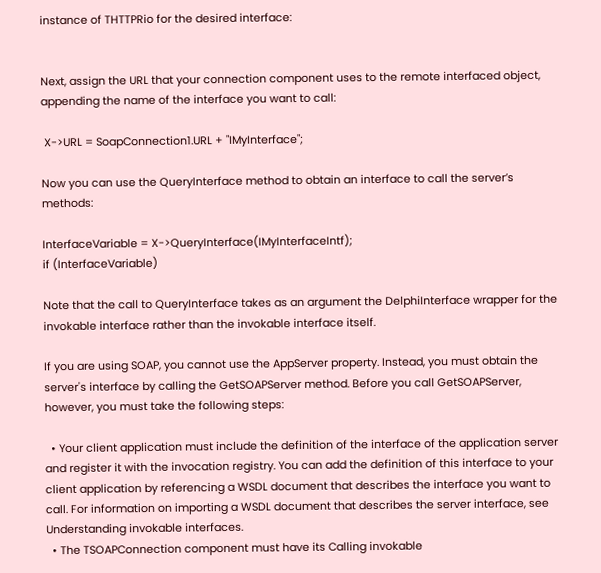instance of THTTPRio for the desired interface:


Next, assign the URL that your connection component uses to the remote interfaced object, appending the name of the interface you want to call:

 X->URL = SoapConnection1.URL + "IMyInterface";

Now you can use the QueryInterface method to obtain an interface to call the server’s methods:

InterfaceVariable = X->QueryInterface(IMyInterfaceIntf);
if (InterfaceVariable)

Note that the call to QueryInterface takes as an argument the DelphiInterface wrapper for the invokable interface rather than the invokable interface itself.

If you are using SOAP, you cannot use the AppServer property. Instead, you must obtain the server's interface by calling the GetSOAPServer method. Before you call GetSOAPServer, however, you must take the following steps:

  • Your client application must include the definition of the interface of the application server and register it with the invocation registry. You can add the definition of this interface to your client application by referencing a WSDL document that describes the interface you want to call. For information on importing a WSDL document that describes the server interface, see Understanding invokable interfaces.
  • The TSOAPConnection component must have its Calling invokable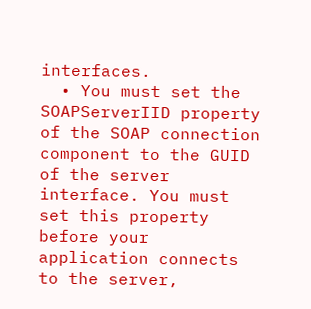interfaces.
  • You must set the SOAPServerIID property of the SOAP connection component to the GUID of the server interface. You must set this property before your application connects to the server,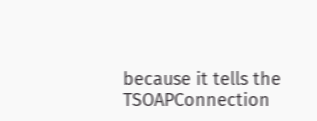because it tells the TSOAPConnection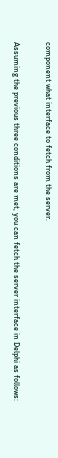component what interface to fetch from the server.

Assuming the previous three conditions are met, you can fetch the server interface in Delphi as follows: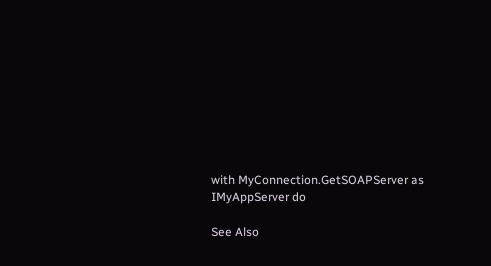with MyConnection.GetSOAPServer as IMyAppServer do

See Also